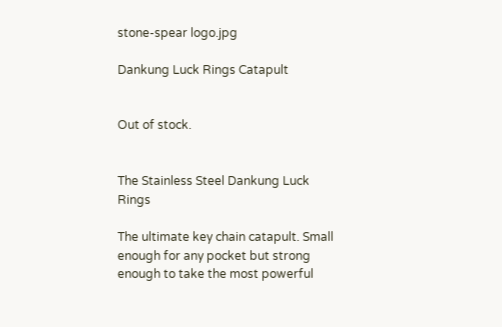stone-spear logo.jpg

Dankung Luck Rings Catapult


Out of stock.


The Stainless Steel Dankung Luck Rings

The ultimate key chain catapult. Small enough for any pocket but strong enough to take the most powerful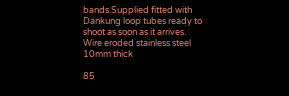bands.Supplied fitted with Dankung loop tubes ready to shoot as soon as it arrives. Wire eroded stainless steel 10mm thick

85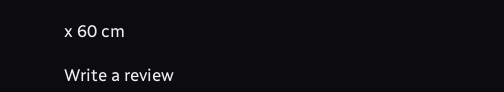x 60 cm

Write a review